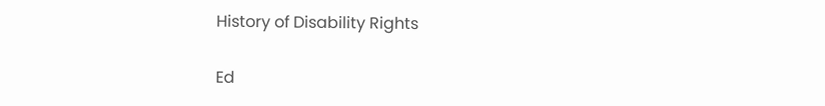History of Disability Rights

Ed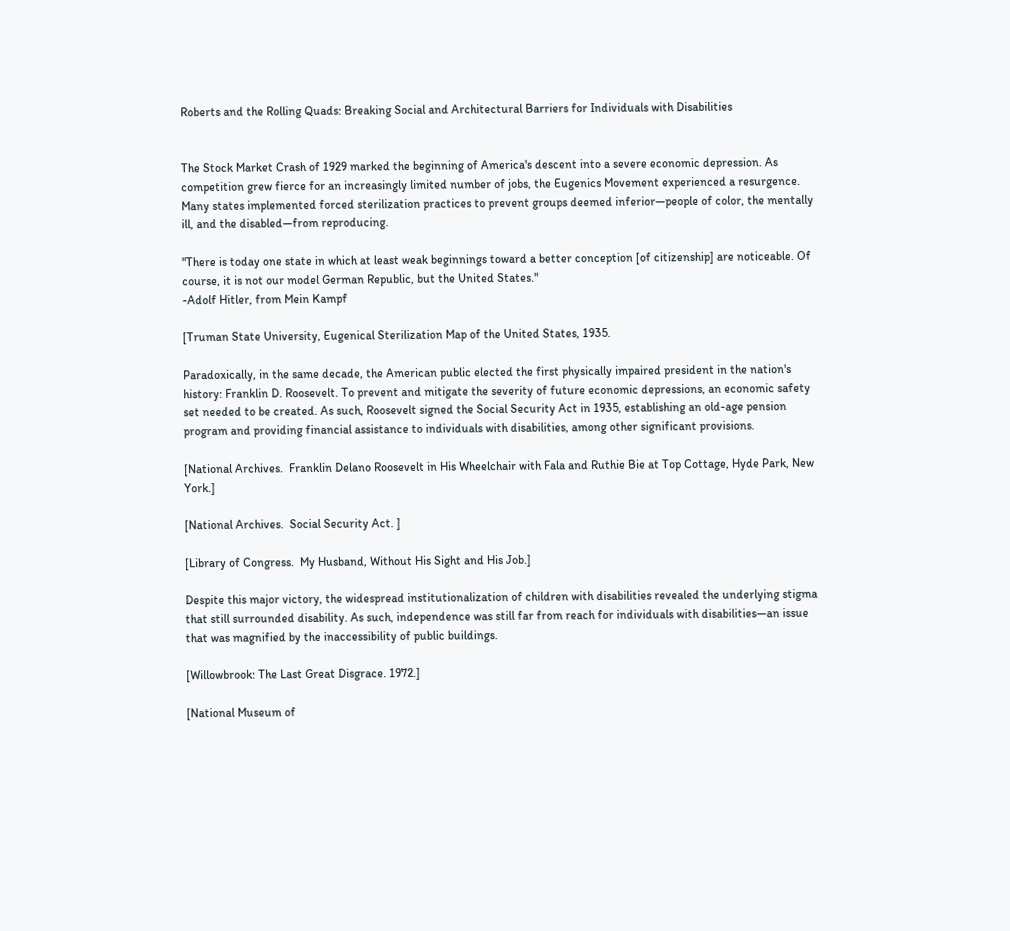Roberts and the Rolling Quads: Breaking Social and Architectural Barriers for Individuals with Disabilities


The Stock Market Crash of 1929 marked the beginning of America's descent into a severe economic depression. As competition grew fierce for an increasingly limited number of jobs, the Eugenics Movement experienced a resurgence. Many states implemented forced sterilization practices to prevent groups deemed inferior—people of color, the mentally ill, and the disabled—from reproducing.

"There is today one state in which at least weak beginnings toward a better conception [of citizenship] are noticeable. Of course, it is not our model German Republic, but the United States."
-Adolf Hitler, from Mein Kampf

[Truman State University, Eugenical Sterilization Map of the United States, 1935.

Paradoxically, in the same decade, the American public elected the first physically impaired president in the nation's history: Franklin D. Roosevelt. To prevent and mitigate the severity of future economic depressions, an economic safety set needed to be created. As such, Roosevelt signed the Social Security Act in 1935, establishing an old-age pension program and providing financial assistance to individuals with disabilities, among other significant provisions.

[National Archives.  Franklin Delano Roosevelt in His Wheelchair with Fala and Ruthie Bie at Top Cottage, Hyde Park, New York.]

[National Archives.  Social Security Act. ]

[Library of Congress.  My Husband, Without His Sight and His Job.]

Despite this major victory, the widespread institutionalization of children with disabilities revealed the underlying stigma that still surrounded disability. As such, independence was still far from reach for individuals with disabilities—an issue that was magnified by the inaccessibility of public buildings.

[Willowbrook: The Last Great Disgrace. 1972.]

[National Museum of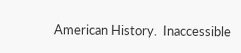American History.  Inaccessible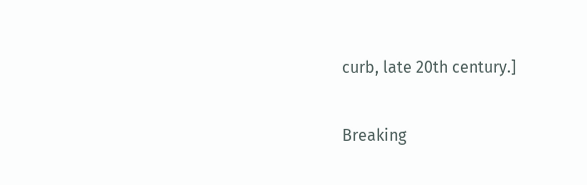curb, late 20th century.]

Breaking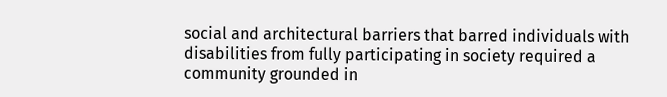social and architectural barriers that barred individuals with disabilities from fully participating in society required a community grounded in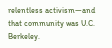relentless activism—and that community was U.C. Berkeley.